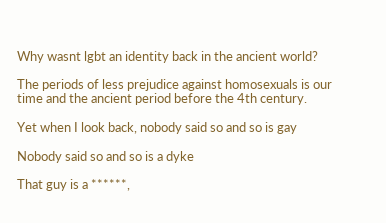Why wasnt lgbt an identity back in the ancient world?

The periods of less prejudice against homosexuals is our time and the ancient period before the 4th century.

Yet when I look back, nobody said so and so is gay

Nobody said so and so is a dyke

That guy is a ******,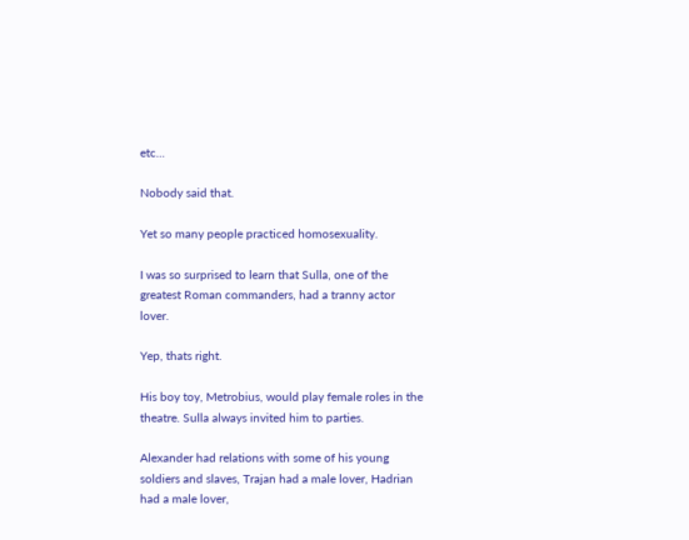etc...

Nobody said that.

Yet so many people practiced homosexuality.

I was so surprised to learn that Sulla, one of the greatest Roman commanders, had a tranny actor lover.

Yep, thats right.

His boy toy, Metrobius, would play female roles in the theatre. Sulla always invited him to parties.

Alexander had relations with some of his young soldiers and slaves, Trajan had a male lover, Hadrian had a male lover,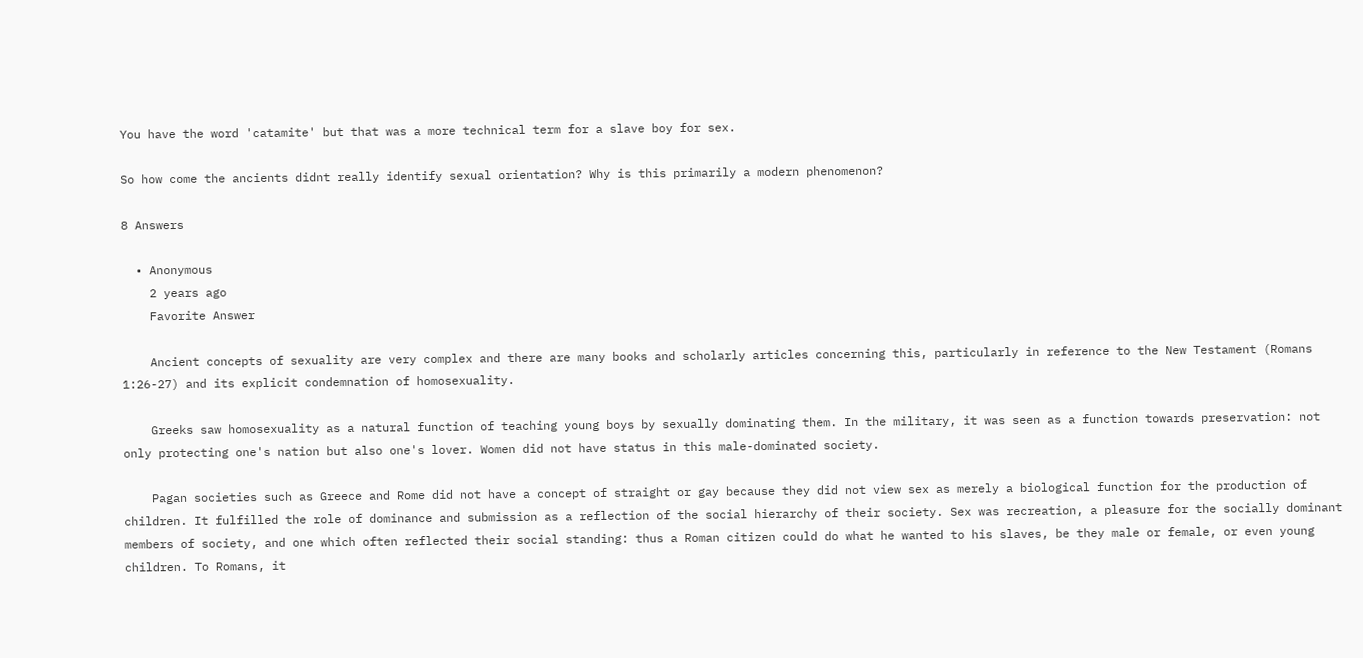You have the word 'catamite' but that was a more technical term for a slave boy for sex.

So how come the ancients didnt really identify sexual orientation? Why is this primarily a modern phenomenon?

8 Answers

  • Anonymous
    2 years ago
    Favorite Answer

    Ancient concepts of sexuality are very complex and there are many books and scholarly articles concerning this, particularly in reference to the New Testament (Romans 1:26-27) and its explicit condemnation of homosexuality.

    Greeks saw homosexuality as a natural function of teaching young boys by sexually dominating them. In the military, it was seen as a function towards preservation: not only protecting one's nation but also one's lover. Women did not have status in this male-dominated society.

    Pagan societies such as Greece and Rome did not have a concept of straight or gay because they did not view sex as merely a biological function for the production of children. It fulfilled the role of dominance and submission as a reflection of the social hierarchy of their society. Sex was recreation, a pleasure for the socially dominant members of society, and one which often reflected their social standing: thus a Roman citizen could do what he wanted to his slaves, be they male or female, or even young children. To Romans, it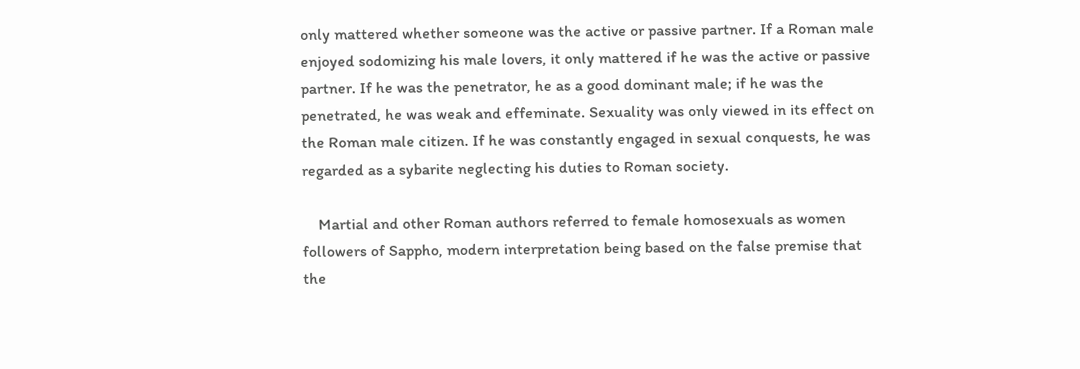only mattered whether someone was the active or passive partner. If a Roman male enjoyed sodomizing his male lovers, it only mattered if he was the active or passive partner. If he was the penetrator, he as a good dominant male; if he was the penetrated, he was weak and effeminate. Sexuality was only viewed in its effect on the Roman male citizen. If he was constantly engaged in sexual conquests, he was regarded as a sybarite neglecting his duties to Roman society.

    Martial and other Roman authors referred to female homosexuals as women followers of Sappho, modern interpretation being based on the false premise that the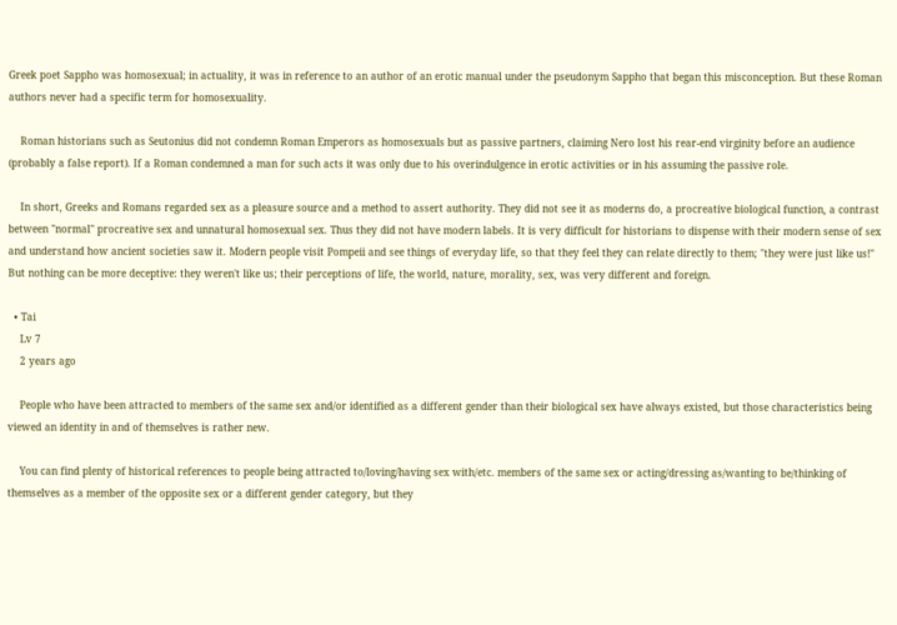Greek poet Sappho was homosexual; in actuality, it was in reference to an author of an erotic manual under the pseudonym Sappho that began this misconception. But these Roman authors never had a specific term for homosexuality.

    Roman historians such as Seutonius did not condemn Roman Emperors as homosexuals but as passive partners, claiming Nero lost his rear-end virginity before an audience (probably a false report). If a Roman condemned a man for such acts it was only due to his overindulgence in erotic activities or in his assuming the passive role.

    In short, Greeks and Romans regarded sex as a pleasure source and a method to assert authority. They did not see it as moderns do, a procreative biological function, a contrast between "normal" procreative sex and unnatural homosexual sex. Thus they did not have modern labels. It is very difficult for historians to dispense with their modern sense of sex and understand how ancient societies saw it. Modern people visit Pompeii and see things of everyday life, so that they feel they can relate directly to them; "they were just like us!" But nothing can be more deceptive: they weren't like us; their perceptions of life, the world, nature, morality, sex, was very different and foreign.

  • Tai
    Lv 7
    2 years ago

    People who have been attracted to members of the same sex and/or identified as a different gender than their biological sex have always existed, but those characteristics being viewed an identity in and of themselves is rather new.

    You can find plenty of historical references to people being attracted to/loving/having sex with/etc. members of the same sex or acting/dressing as/wanting to be/thinking of themselves as a member of the opposite sex or a different gender category, but they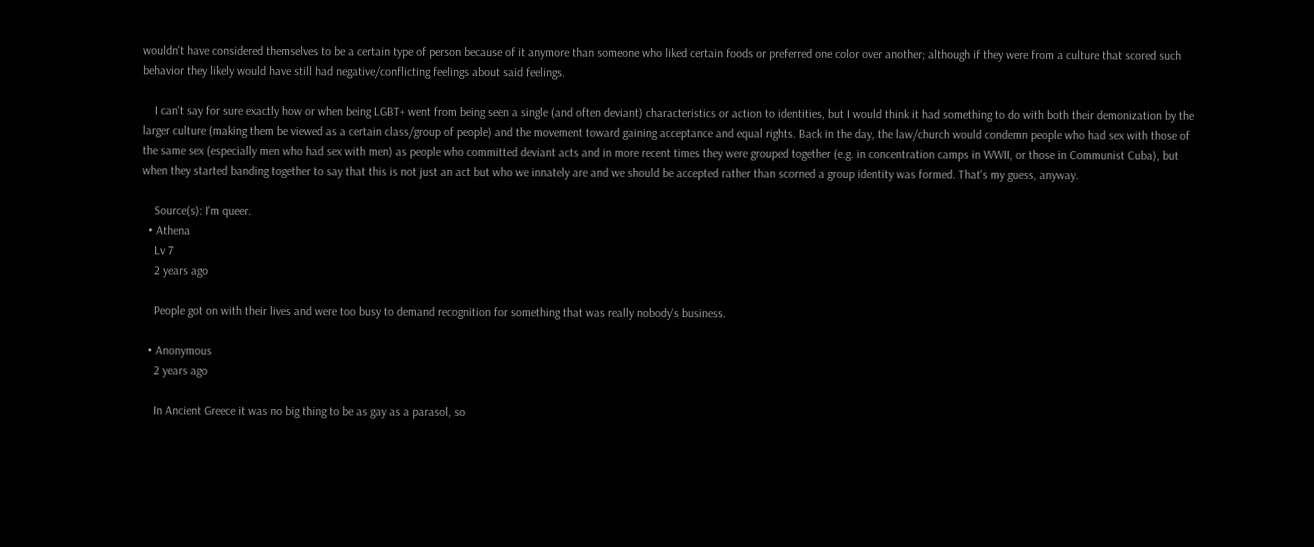wouldn't have considered themselves to be a certain type of person because of it anymore than someone who liked certain foods or preferred one color over another; although if they were from a culture that scored such behavior they likely would have still had negative/conflicting feelings about said feelings.

    I can't say for sure exactly how or when being LGBT+ went from being seen a single (and often deviant) characteristics or action to identities, but I would think it had something to do with both their demonization by the larger culture (making them be viewed as a certain class/group of people) and the movement toward gaining acceptance and equal rights. Back in the day, the law/church would condemn people who had sex with those of the same sex (especially men who had sex with men) as people who committed deviant acts and in more recent times they were grouped together (e.g. in concentration camps in WWII, or those in Communist Cuba), but when they started banding together to say that this is not just an act but who we innately are and we should be accepted rather than scorned a group identity was formed. That's my guess, anyway.

    Source(s): I'm queer.
  • Athena
    Lv 7
    2 years ago

    People got on with their lives and were too busy to demand recognition for something that was really nobody's business.

  • Anonymous
    2 years ago

    In Ancient Greece it was no big thing to be as gay as a parasol, so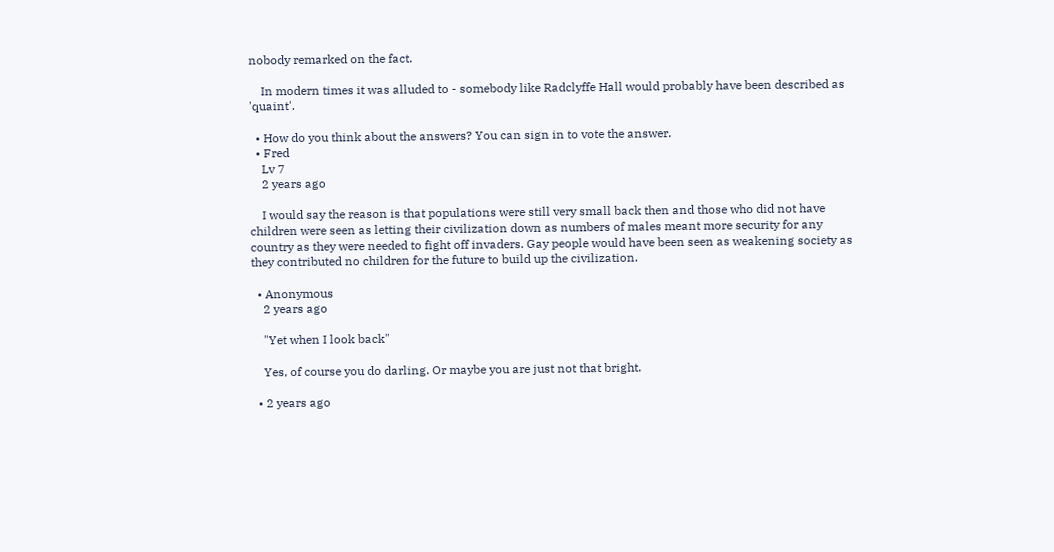nobody remarked on the fact.

    In modern times it was alluded to - somebody like Radclyffe Hall would probably have been described as 'quaint'.

  • How do you think about the answers? You can sign in to vote the answer.
  • Fred
    Lv 7
    2 years ago

    I would say the reason is that populations were still very small back then and those who did not have children were seen as letting their civilization down as numbers of males meant more security for any country as they were needed to fight off invaders. Gay people would have been seen as weakening society as they contributed no children for the future to build up the civilization.

  • Anonymous
    2 years ago

    "Yet when I look back"

    Yes, of course you do darling. Or maybe you are just not that bright.

  • 2 years ago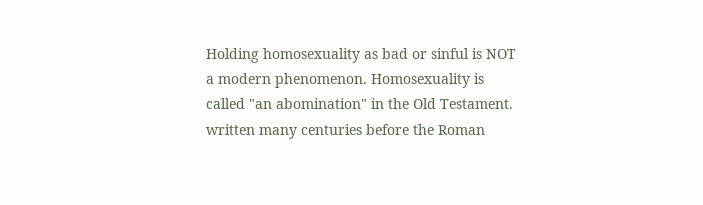Holding homosexuality as bad or sinful is NOT a modern phenomenon. Homosexuality is called "an abomination" in the Old Testament. written many centuries before the Roman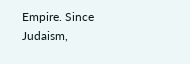Empire. Since Judaism,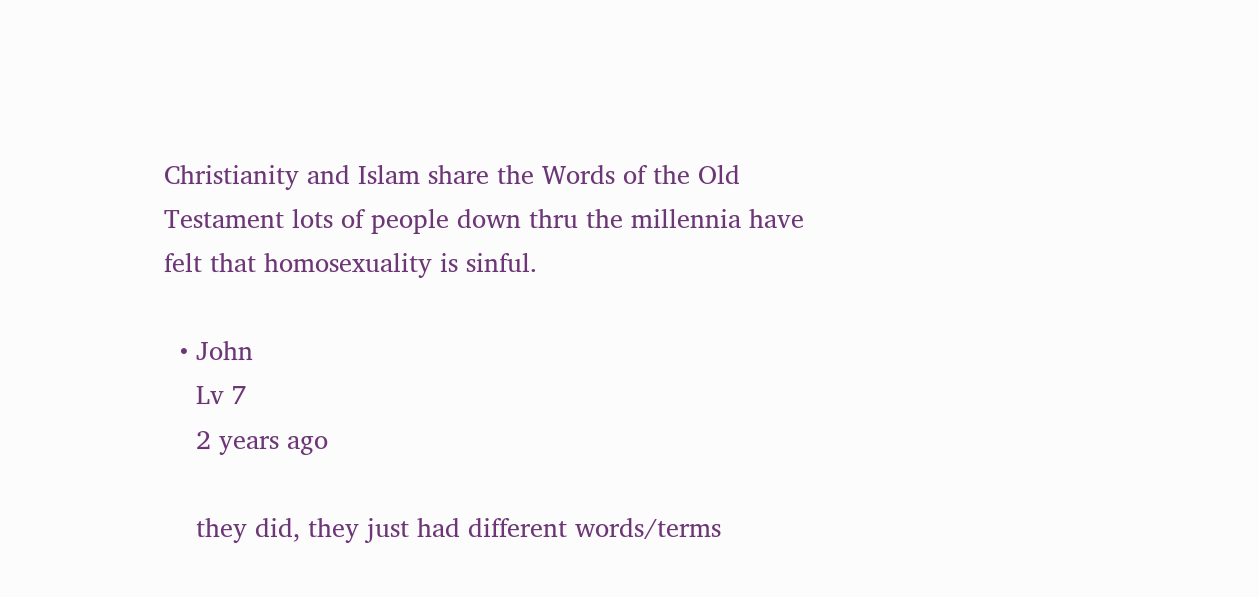Christianity and Islam share the Words of the Old Testament lots of people down thru the millennia have felt that homosexuality is sinful.

  • John
    Lv 7
    2 years ago

    they did, they just had different words/terms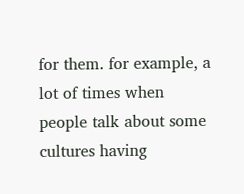for them. for example, a lot of times when people talk about some cultures having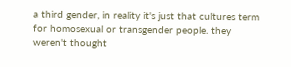a third gender, in reality it's just that cultures term for homosexual or transgender people. they weren't thought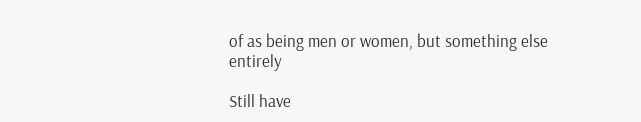of as being men or women, but something else entirely

Still have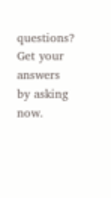questions? Get your answers by asking now.